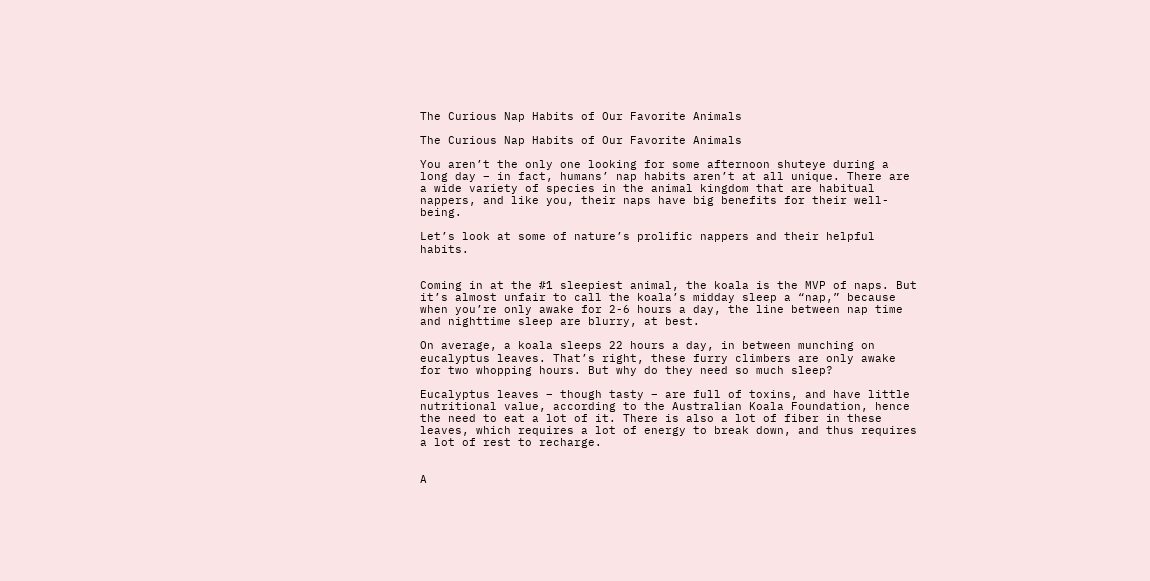The Curious Nap Habits of Our Favorite Animals

The Curious Nap Habits of Our Favorite Animals

You aren’t the only one looking for some afternoon shuteye during a long day – in fact, humans’ nap habits aren’t at all unique. There are a wide variety of species in the animal kingdom that are habitual nappers, and like you, their naps have big benefits for their well-being.

Let’s look at some of nature’s prolific nappers and their helpful habits.


Coming in at the #1 sleepiest animal, the koala is the MVP of naps. But it’s almost unfair to call the koala’s midday sleep a “nap,” because when you’re only awake for 2-6 hours a day, the line between nap time and nighttime sleep are blurry, at best.

On average, a koala sleeps 22 hours a day, in between munching on eucalyptus leaves. That’s right, these furry climbers are only awake for two whopping hours. But why do they need so much sleep?

Eucalyptus leaves – though tasty – are full of toxins, and have little nutritional value, according to the Australian Koala Foundation, hence the need to eat a lot of it. There is also a lot of fiber in these leaves, which requires a lot of energy to break down, and thus requires a lot of rest to recharge.


A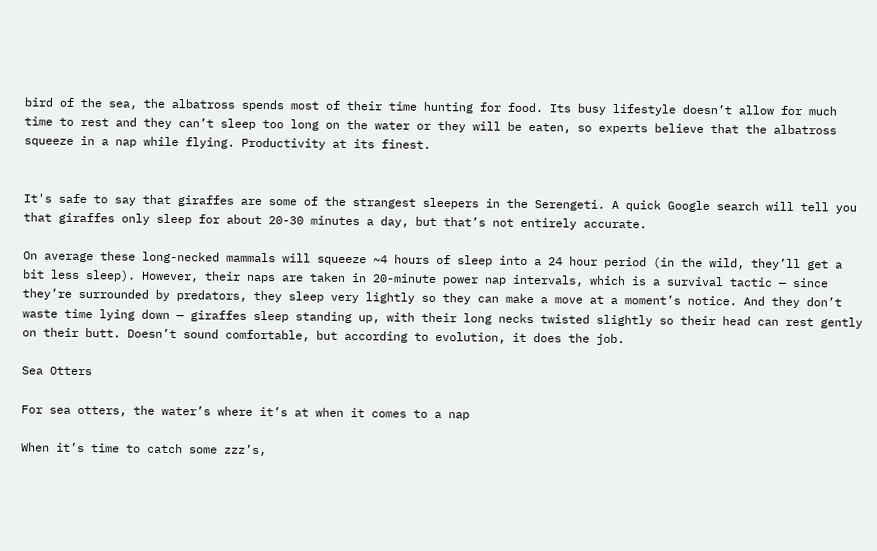bird of the sea, the albatross spends most of their time hunting for food. Its busy lifestyle doesn’t allow for much time to rest and they can’t sleep too long on the water or they will be eaten, so experts believe that the albatross squeeze in a nap while flying. Productivity at its finest.


It's safe to say that giraffes are some of the strangest sleepers in the Serengeti. A quick Google search will tell you that giraffes only sleep for about 20-30 minutes a day, but that’s not entirely accurate.

On average these long-necked mammals will squeeze ~4 hours of sleep into a 24 hour period (in the wild, they’ll get a bit less sleep). However, their naps are taken in 20-minute power nap intervals, which is a survival tactic — since they’re surrounded by predators, they sleep very lightly so they can make a move at a moment’s notice. And they don’t waste time lying down — giraffes sleep standing up, with their long necks twisted slightly so their head can rest gently on their butt. Doesn’t sound comfortable, but according to evolution, it does the job.

Sea Otters

For sea otters, the water’s where it’s at when it comes to a nap

When it’s time to catch some zzz’s,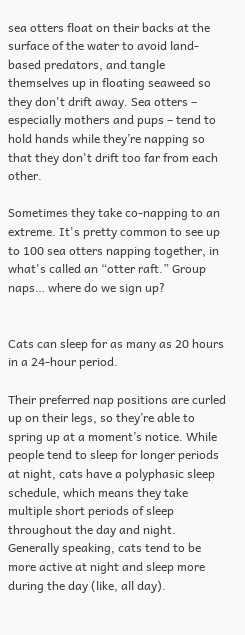sea otters float on their backs at the surface of the water to avoid land-based predators, and tangle themselves up in floating seaweed so they don't drift away. Sea otters – especially mothers and pups – tend to hold hands while they’re napping so that they don't drift too far from each other.

Sometimes they take co-napping to an extreme. It's pretty common to see up to 100 sea otters napping together, in what's called an “otter raft.” Group naps… where do we sign up?


Cats can sleep for as many as 20 hours in a 24-hour period.

Their preferred nap positions are curled up on their legs, so they’re able to spring up at a moment’s notice. While people tend to sleep for longer periods at night, cats have a polyphasic sleep schedule, which means they take multiple short periods of sleep throughout the day and night. Generally speaking, cats tend to be more active at night and sleep more during the day (like, all day).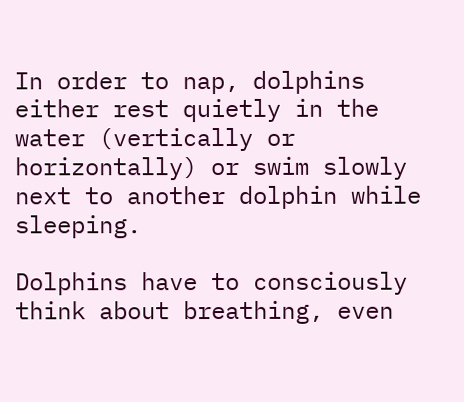In order to nap, dolphins either rest quietly in the water (vertically or horizontally) or swim slowly next to another dolphin while sleeping.

Dolphins have to consciously think about breathing, even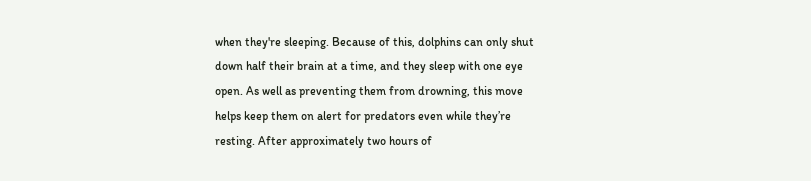when they're sleeping. Because of this, dolphins can only shut down half their brain at a time, and they sleep with one eye open. As well as preventing them from drowning, this move helps keep them on alert for predators even while they’re resting. After approximately two hours of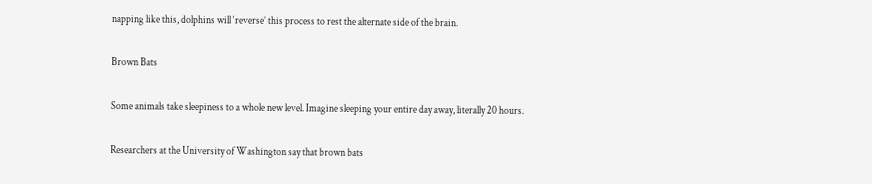napping like this, dolphins will ‘reverse’ this process to rest the alternate side of the brain.

Brown Bats

Some animals take sleepiness to a whole new level. Imagine sleeping your entire day away, literally 20 hours.

Researchers at the University of Washington say that brown bats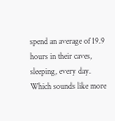spend an average of 19.9 hours in their caves, sleeping, every day. Which sounds like more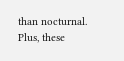than nocturnal. Plus, these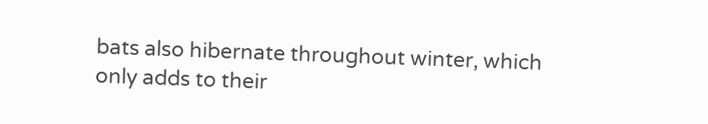bats also hibernate throughout winter, which only adds to their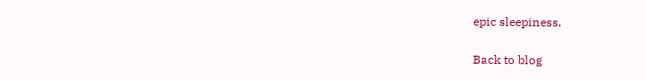epic sleepiness.

Back to blog